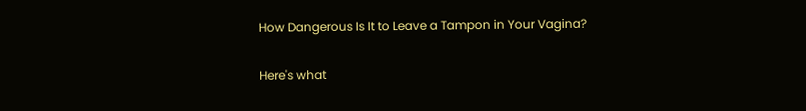How Dangerous Is It to Leave a Tampon in Your Vagina?

Here's what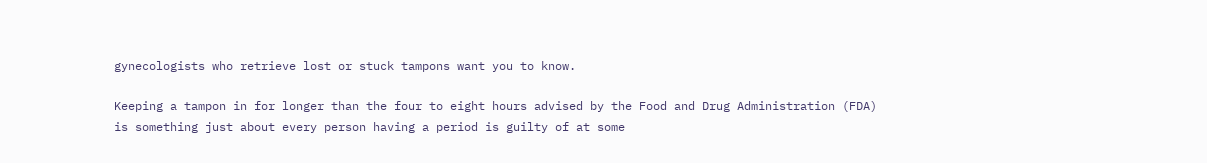gynecologists who retrieve lost or stuck tampons want you to know.

Keeping a tampon in for longer than the four to eight hours advised by the Food and Drug Administration (FDA) is something just about every person having a period is guilty of at some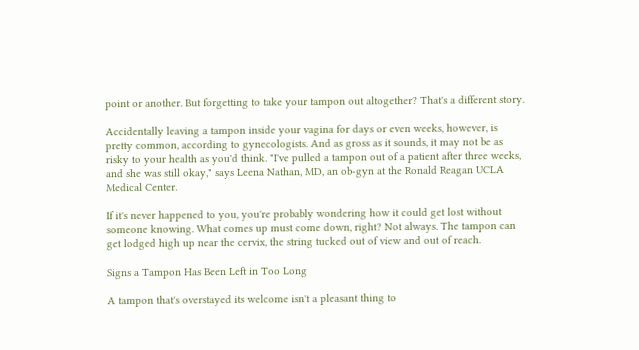point or another. But forgetting to take your tampon out altogether? That's a different story.

Accidentally leaving a tampon inside your vagina for days or even weeks, however, is pretty common, according to gynecologists. And as gross as it sounds, it may not be as risky to your health as you'd think. "I've pulled a tampon out of a patient after three weeks, and she was still okay," says Leena Nathan, MD, an ob-gyn at the Ronald Reagan UCLA Medical Center.

If it's never happened to you, you're probably wondering how it could get lost without someone knowing. What comes up must come down, right? Not always. The tampon can get lodged high up near the cervix, the string tucked out of view and out of reach.

Signs a Tampon Has Been Left in Too Long

A tampon that's overstayed its welcome isn't a pleasant thing to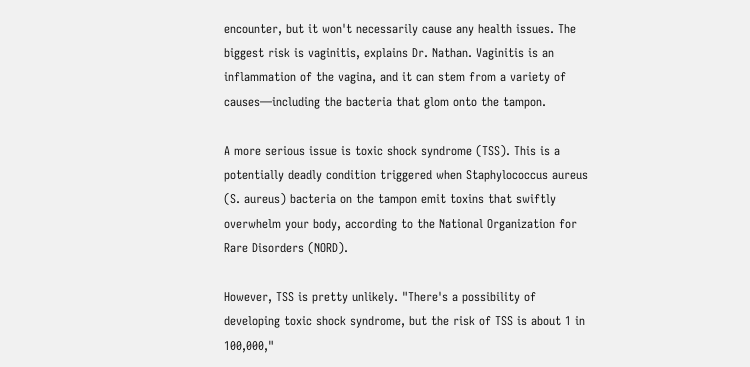encounter, but it won't necessarily cause any health issues. The biggest risk is vaginitis, explains Dr. Nathan. Vaginitis is an inflammation of the vagina, and it can stem from a variety of causes—including the bacteria that glom onto the tampon.

A more serious issue is toxic shock syndrome (TSS). This is a potentially deadly condition triggered when Staphylococcus aureus (S. aureus) bacteria on the tampon emit toxins that swiftly overwhelm your body, according to the National Organization for Rare Disorders (NORD).

However, TSS is pretty unlikely. "There's a possibility of developing toxic shock syndrome, but the risk of TSS is about 1 in 100,000,"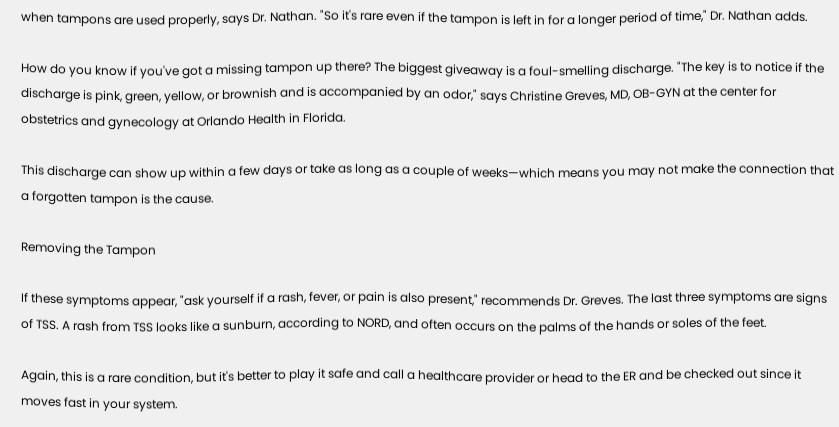when tampons are used properly, says Dr. Nathan. "So it's rare even if the tampon is left in for a longer period of time," Dr. Nathan adds.

How do you know if you've got a missing tampon up there? The biggest giveaway is a foul-smelling discharge. "The key is to notice if the discharge is pink, green, yellow, or brownish and is accompanied by an odor," says Christine Greves, MD, OB-GYN at the center for obstetrics and gynecology at Orlando Health in Florida.

This discharge can show up within a few days or take as long as a couple of weeks—which means you may not make the connection that a forgotten tampon is the cause.

Removing the Tampon

If these symptoms appear, "ask yourself if a rash, fever, or pain is also present," recommends Dr. Greves. The last three symptoms are signs of TSS. A rash from TSS looks like a sunburn, according to NORD, and often occurs on the palms of the hands or soles of the feet.

Again, this is a rare condition, but it's better to play it safe and call a healthcare provider or head to the ER and be checked out since it moves fast in your system.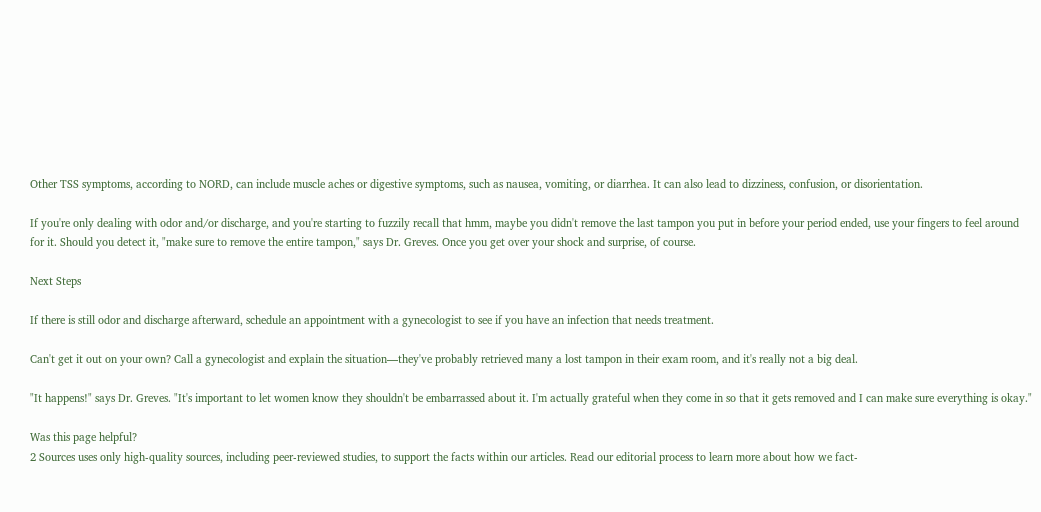Other TSS symptoms, according to NORD, can include muscle aches or digestive symptoms, such as nausea, vomiting, or diarrhea. It can also lead to dizziness, confusion, or disorientation.

If you're only dealing with odor and/or discharge, and you're starting to fuzzily recall that hmm, maybe you didn't remove the last tampon you put in before your period ended, use your fingers to feel around for it. Should you detect it, "make sure to remove the entire tampon," says Dr. Greves. Once you get over your shock and surprise, of course.

Next Steps

If there is still odor and discharge afterward, schedule an appointment with a gynecologist to see if you have an infection that needs treatment.

Can't get it out on your own? Call a gynecologist and explain the situation—they've probably retrieved many a lost tampon in their exam room, and it's really not a big deal.

"It happens!" says Dr. Greves. "It's important to let women know they shouldn't be embarrassed about it. I'm actually grateful when they come in so that it gets removed and I can make sure everything is okay."

Was this page helpful?
2 Sources uses only high-quality sources, including peer-reviewed studies, to support the facts within our articles. Read our editorial process to learn more about how we fact-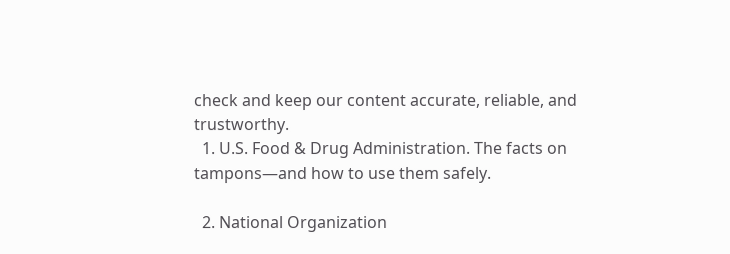check and keep our content accurate, reliable, and trustworthy.
  1. U.S. Food & Drug Administration. The facts on tampons—and how to use them safely.

  2. National Organization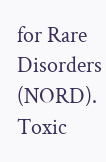for Rare Disorders (NORD). Toxic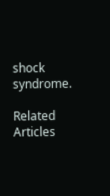shock syndrome.

Related Articles